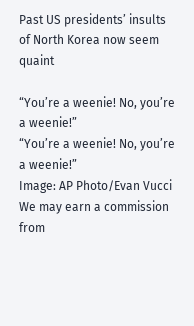Past US presidents’ insults of North Korea now seem quaint

“You’re a weenie! No, you’re a weenie!”
“You’re a weenie! No, you’re a weenie!”
Image: AP Photo/Evan Vucci
We may earn a commission from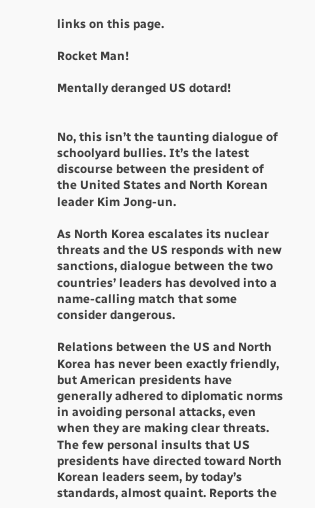links on this page.

Rocket Man!

Mentally deranged US dotard!


No, this isn’t the taunting dialogue of schoolyard bullies. It’s the latest discourse between the president of the United States and North Korean leader Kim Jong-un.

As North Korea escalates its nuclear threats and the US responds with new sanctions, dialogue between the two countries’ leaders has devolved into a name-calling match that some consider dangerous.

Relations between the US and North Korea has never been exactly friendly, but American presidents have generally adhered to diplomatic norms in avoiding personal attacks, even when they are making clear threats. The few personal insults that US presidents have directed toward North Korean leaders seem, by today’s standards, almost quaint. Reports the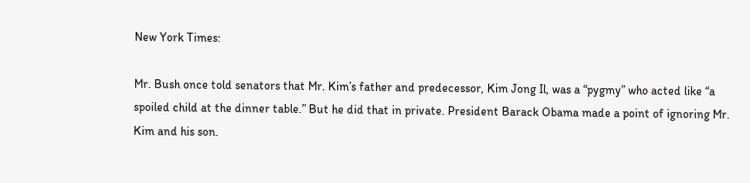New York Times:

Mr. Bush once told senators that Mr. Kim’s father and predecessor, Kim Jong Il, was a “pygmy” who acted like “a spoiled child at the dinner table.” But he did that in private. President Barack Obama made a point of ignoring Mr. Kim and his son.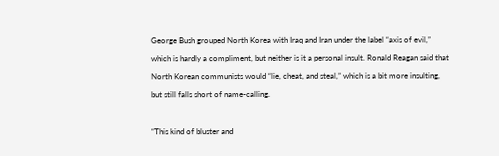George Bush grouped North Korea with Iraq and Iran under the label “axis of evil,” which is hardly a compliment, but neither is it a personal insult. Ronald Reagan said that North Korean communists would “lie, cheat, and steal,” which is a bit more insulting, but still falls short of name-calling.

“This kind of bluster and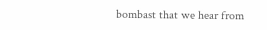bombast that we hear from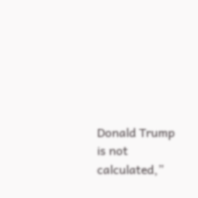Donald Trump is not calculated,”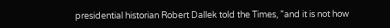presidential historian Robert Dallek told the Times, ”and it is not how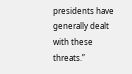presidents have generally dealt with these threats.”